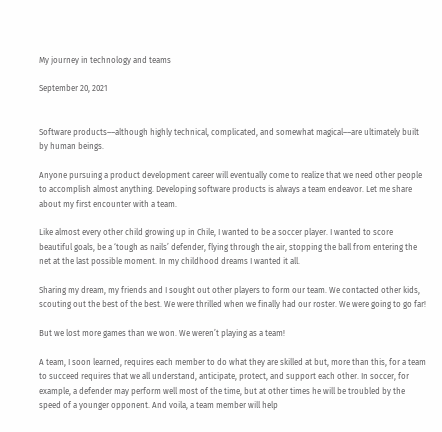My journey in technology and teams

September 20, 2021


Software products––although highly technical, complicated, and somewhat magical––are ultimately built by human beings.

Anyone pursuing a product development career will eventually come to realize that we need other people to accomplish almost anything. Developing software products is always a team endeavor. Let me share about my first encounter with a team.

Like almost every other child growing up in Chile, I wanted to be a soccer player. I wanted to score beautiful goals, be a ‘tough as nails’ defender, flying through the air, stopping the ball from entering the net at the last possible moment. In my childhood dreams I wanted it all.

Sharing my dream, my friends and I sought out other players to form our team. We contacted other kids, scouting out the best of the best. We were thrilled when we finally had our roster. We were going to go far!

But we lost more games than we won. We weren’t playing as a team!

A team, I soon learned, requires each member to do what they are skilled at but, more than this, for a team to succeed requires that we all understand, anticipate, protect, and support each other. In soccer, for example, a defender may perform well most of the time, but at other times he will be troubled by the speed of a younger opponent. And voila, a team member will help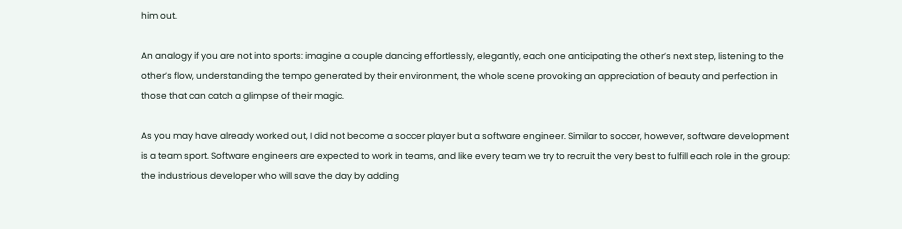him out.

An analogy if you are not into sports: imagine a couple dancing effortlessly, elegantly, each one anticipating the other’s next step, listening to the other’s flow, understanding the tempo generated by their environment, the whole scene provoking an appreciation of beauty and perfection in those that can catch a glimpse of their magic.

As you may have already worked out, I did not become a soccer player but a software engineer. Similar to soccer, however, software development is a team sport. Software engineers are expected to work in teams, and like every team we try to recruit the very best to fulfill each role in the group: the industrious developer who will save the day by adding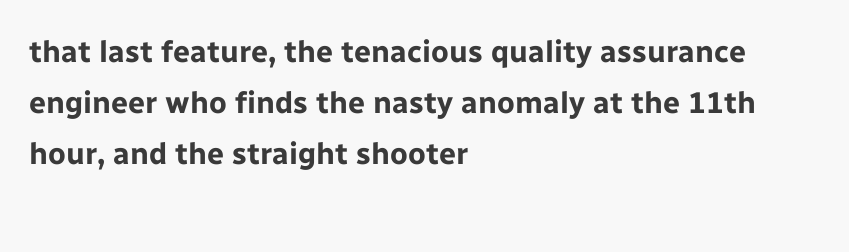that last feature, the tenacious quality assurance engineer who finds the nasty anomaly at the 11th hour, and the straight shooter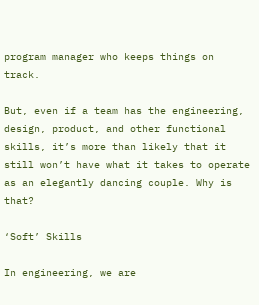program manager who keeps things on track.

But, even if a team has the engineering, design, product, and other functional skills, it’s more than likely that it still won’t have what it takes to operate as an elegantly dancing couple. Why is that?

‘Soft’ Skills

In engineering, we are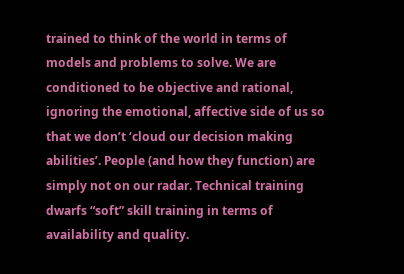trained to think of the world in terms of models and problems to solve. We are conditioned to be objective and rational, ignoring the emotional, affective side of us so that we don’t ‘cloud our decision making abilities’. People (and how they function) are simply not on our radar. Technical training dwarfs “soft” skill training in terms of availability and quality.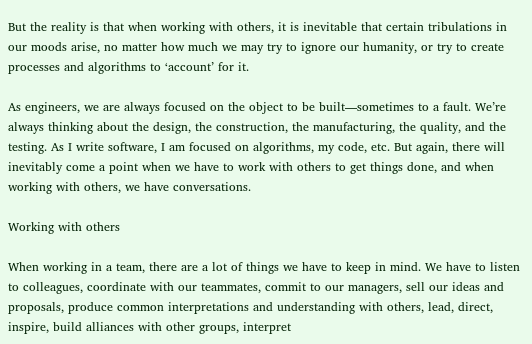But the reality is that when working with others, it is inevitable that certain tribulations in our moods arise, no matter how much we may try to ignore our humanity, or try to create processes and algorithms to ‘account’ for it.

As engineers, we are always focused on the object to be built––sometimes to a fault. We’re always thinking about the design, the construction, the manufacturing, the quality, and the testing. As I write software, I am focused on algorithms, my code, etc. But again, there will inevitably come a point when we have to work with others to get things done, and when working with others, we have conversations.

Working with others

When working in a team, there are a lot of things we have to keep in mind. We have to listen to colleagues, coordinate with our teammates, commit to our managers, sell our ideas and proposals, produce common interpretations and understanding with others, lead, direct, inspire, build alliances with other groups, interpret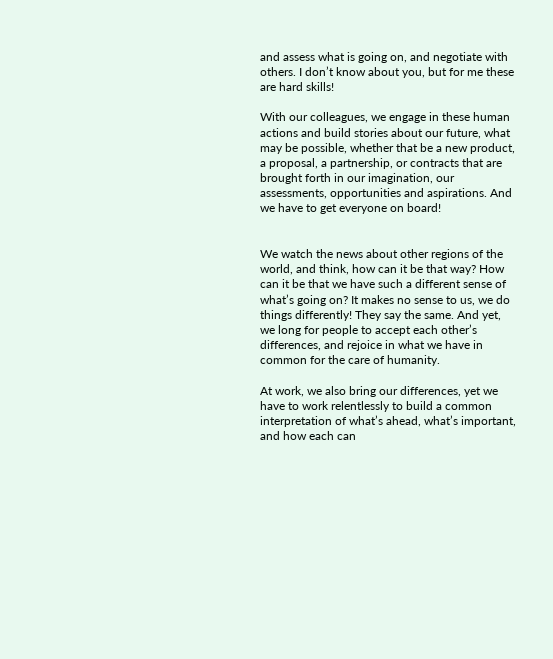and assess what is going on, and negotiate with others. I don’t know about you, but for me these are hard skills!

With our colleagues, we engage in these human actions and build stories about our future, what may be possible, whether that be a new product, a proposal, a partnership, or contracts that are brought forth in our imagination, our assessments, opportunities and aspirations. And we have to get everyone on board!


We watch the news about other regions of the world, and think, how can it be that way? How can it be that we have such a different sense of what’s going on? It makes no sense to us, we do things differently! They say the same. And yet, we long for people to accept each other’s differences, and rejoice in what we have in common for the care of humanity.

At work, we also bring our differences, yet we have to work relentlessly to build a common interpretation of what’s ahead, what’s important, and how each can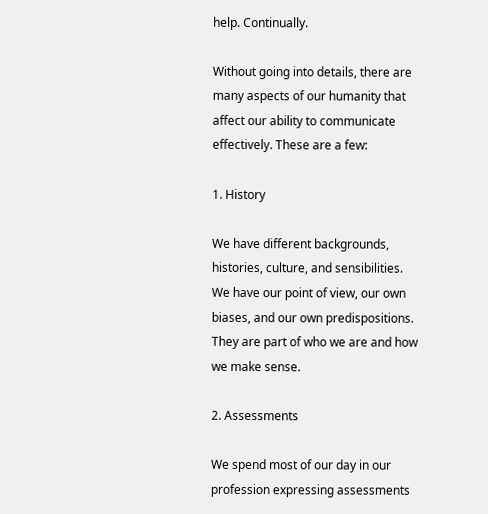help. Continually.

Without going into details, there are many aspects of our humanity that affect our ability to communicate effectively. These are a few:

1. History

We have different backgrounds, histories, culture, and sensibilities. We have our point of view, our own biases, and our own predispositions. They are part of who we are and how we make sense.

2. Assessments

We spend most of our day in our profession expressing assessments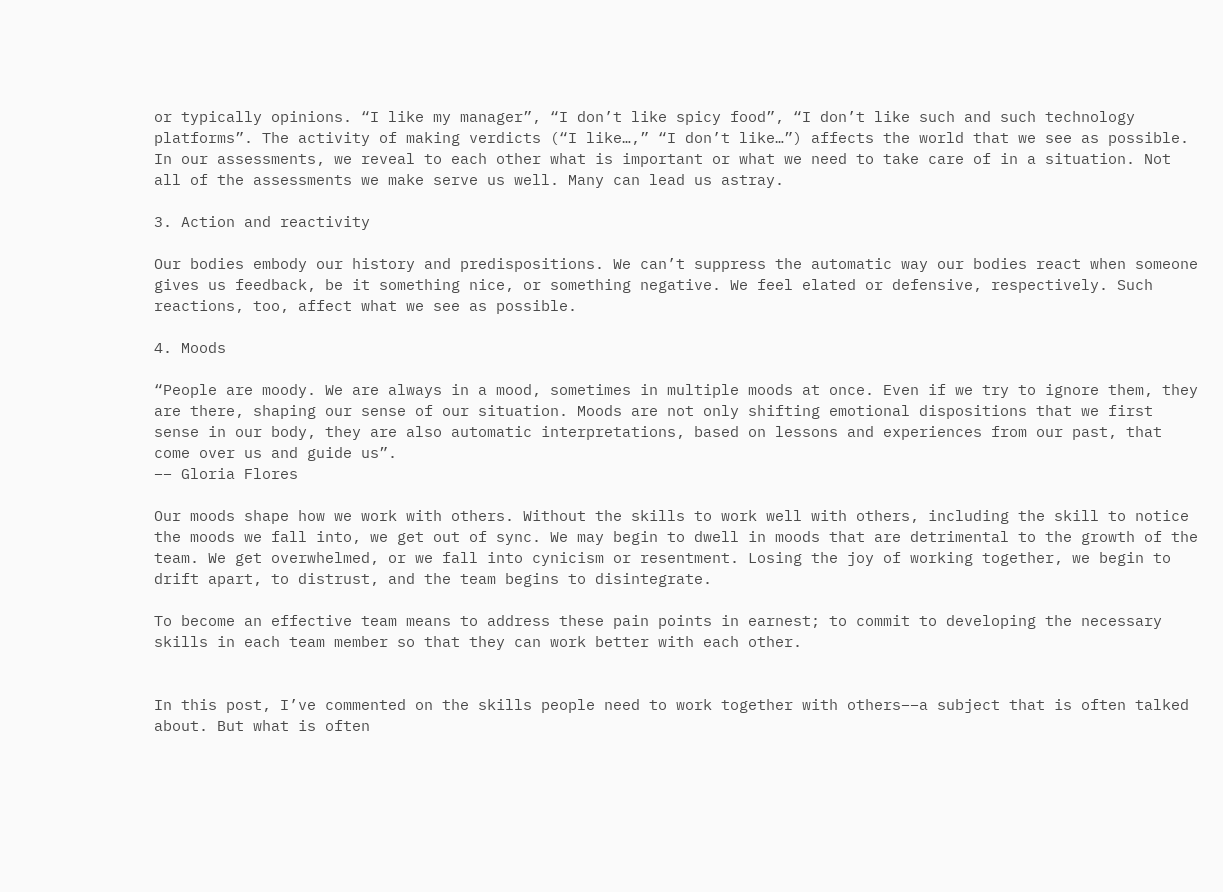or typically opinions. “I like my manager”, “I don’t like spicy food”, “I don’t like such and such technology platforms”. The activity of making verdicts (“I like…,” “I don’t like…”) affects the world that we see as possible. In our assessments, we reveal to each other what is important or what we need to take care of in a situation. Not all of the assessments we make serve us well. Many can lead us astray.

3. Action and reactivity

Our bodies embody our history and predispositions. We can’t suppress the automatic way our bodies react when someone gives us feedback, be it something nice, or something negative. We feel elated or defensive, respectively. Such reactions, too, affect what we see as possible.

4. Moods

“People are moody. We are always in a mood, sometimes in multiple moods at once. Even if we try to ignore them, they are there, shaping our sense of our situation. Moods are not only shifting emotional dispositions that we first sense in our body, they are also automatic interpretations, based on lessons and experiences from our past, that come over us and guide us”.
–– Gloria Flores

Our moods shape how we work with others. Without the skills to work well with others, including the skill to notice the moods we fall into, we get out of sync. We may begin to dwell in moods that are detrimental to the growth of the team. We get overwhelmed, or we fall into cynicism or resentment. Losing the joy of working together, we begin to drift apart, to distrust, and the team begins to disintegrate.

To become an effective team means to address these pain points in earnest; to commit to developing the necessary skills in each team member so that they can work better with each other.


In this post, I’ve commented on the skills people need to work together with others––a subject that is often talked about. But what is often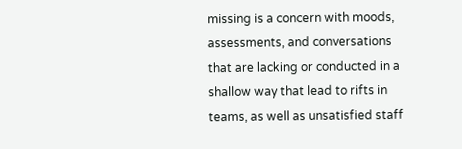missing is a concern with moods, assessments, and conversations that are lacking or conducted in a shallow way that lead to rifts in teams, as well as unsatisfied staff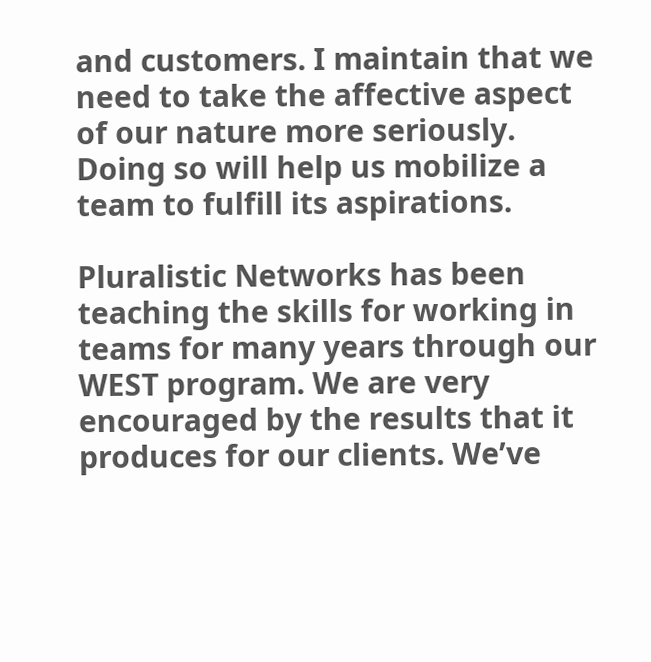and customers. I maintain that we need to take the affective aspect of our nature more seriously. Doing so will help us mobilize a team to fulfill its aspirations.

Pluralistic Networks has been teaching the skills for working in teams for many years through our WEST program. We are very encouraged by the results that it produces for our clients. We’ve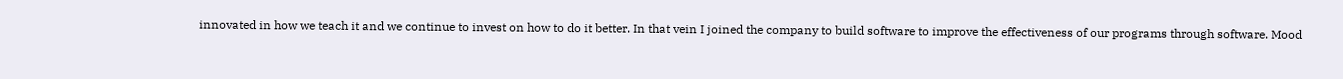innovated in how we teach it and we continue to invest on how to do it better. In that vein I joined the company to build software to improve the effectiveness of our programs through software. Mood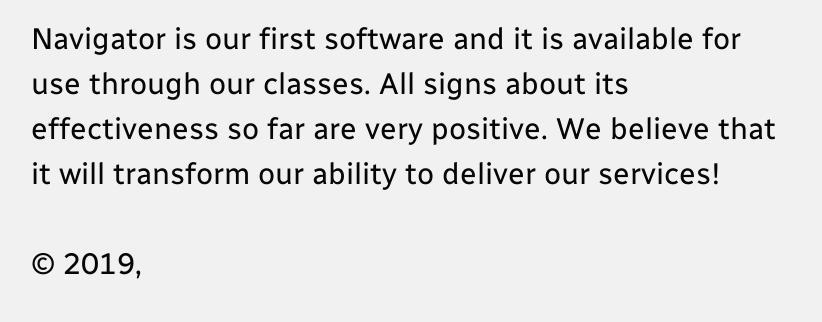Navigator is our first software and it is available for use through our classes. All signs about its effectiveness so far are very positive. We believe that it will transform our ability to deliver our services!

© 2019,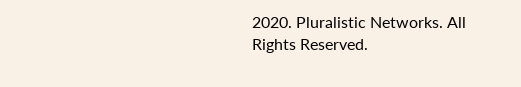2020. Pluralistic Networks. All Rights Reserved.